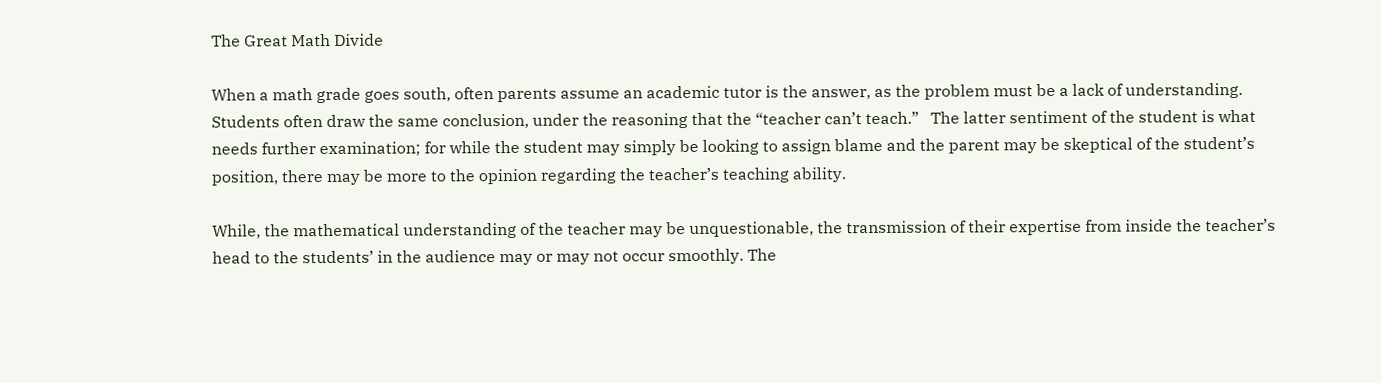The Great Math Divide

When a math grade goes south, often parents assume an academic tutor is the answer, as the problem must be a lack of understanding.   Students often draw the same conclusion, under the reasoning that the “teacher can’t teach.”   The latter sentiment of the student is what needs further examination; for while the student may simply be looking to assign blame and the parent may be skeptical of the student’s position, there may be more to the opinion regarding the teacher’s teaching ability.

While, the mathematical understanding of the teacher may be unquestionable, the transmission of their expertise from inside the teacher’s head to the students’ in the audience may or may not occur smoothly. The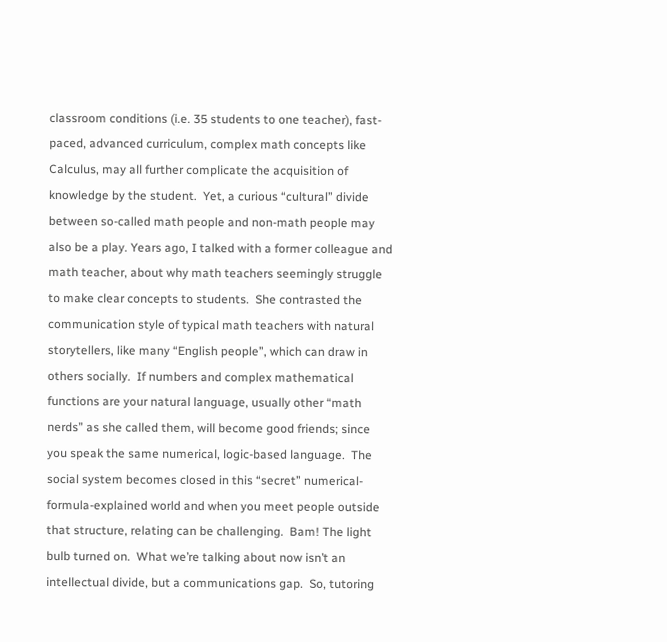classroom conditions (i.e. 35 students to one teacher), fast-paced, advanced curriculum, complex math concepts like Calculus, may all further complicate the acquisition of knowledge by the student.  Yet, a curious “cultural” divide between so-called math people and non-math people may also be a play. Years ago, I talked with a former colleague and math teacher, about why math teachers seemingly struggle to make clear concepts to students.  She contrasted the communication style of typical math teachers with natural storytellers, like many “English people”, which can draw in others socially.  If numbers and complex mathematical functions are your natural language, usually other “math nerds” as she called them, will become good friends; since you speak the same numerical, logic-based language.  The social system becomes closed in this “secret” numerical-formula-explained world and when you meet people outside that structure, relating can be challenging.  Bam! The light bulb turned on.  What we’re talking about now isn’t an intellectual divide, but a communications gap.  So, tutoring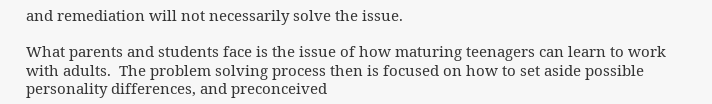and remediation will not necessarily solve the issue.

What parents and students face is the issue of how maturing teenagers can learn to work with adults.  The problem solving process then is focused on how to set aside possible personality differences, and preconceived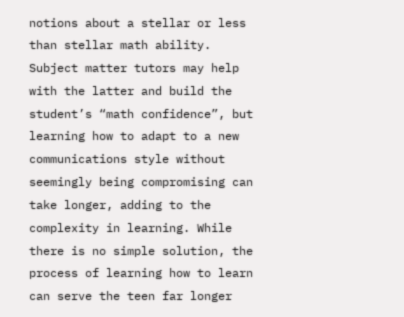notions about a stellar or less than stellar math ability.  Subject matter tutors may help with the latter and build the student’s “math confidence”, but learning how to adapt to a new communications style without seemingly being compromising can take longer, adding to the complexity in learning. While there is no simple solution, the process of learning how to learn can serve the teen far longer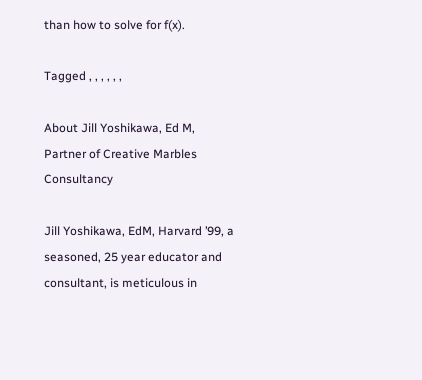than how to solve for f(x).

Tagged , , , , , ,

About Jill Yoshikawa, Ed M, Partner of Creative Marbles Consultancy

Jill Yoshikawa, EdM, Harvard ’99, a seasoned, 25 year educator and consultant, is meticulous in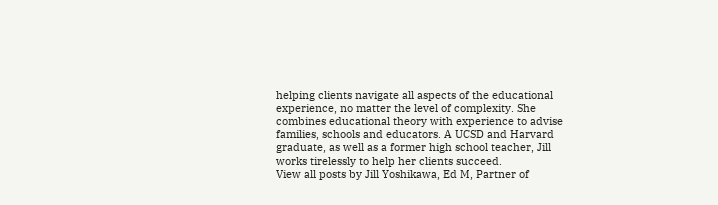helping clients navigate all aspects of the educational experience, no matter the level of complexity. She combines educational theory with experience to advise families, schools and educators. A UCSD and Harvard graduate, as well as a former high school teacher, Jill works tirelessly to help her clients succeed.
View all posts by Jill Yoshikawa, Ed M, Partner of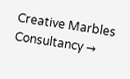Creative Marbles Consultancy →